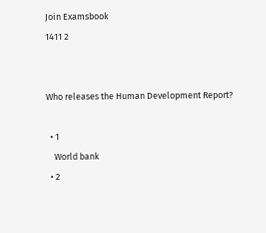Join Examsbook
1411 2


Who releases the Human Development Report?

  • 1
    World bank
  • 2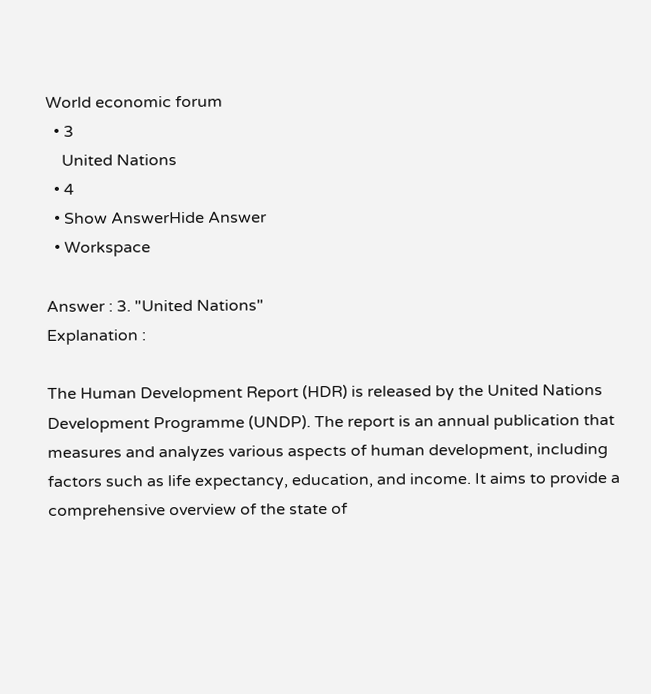World economic forum
  • 3
    United Nations
  • 4
  • Show AnswerHide Answer
  • Workspace

Answer : 3. "United Nations"
Explanation :

The Human Development Report (HDR) is released by the United Nations Development Programme (UNDP). The report is an annual publication that measures and analyzes various aspects of human development, including factors such as life expectancy, education, and income. It aims to provide a comprehensive overview of the state of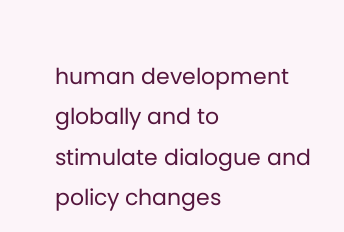human development globally and to stimulate dialogue and policy changes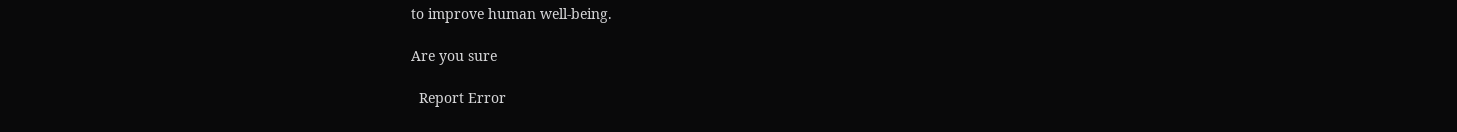to improve human well-being.

Are you sure

  Report Error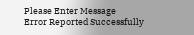Please Enter Message
Error Reported Successfully